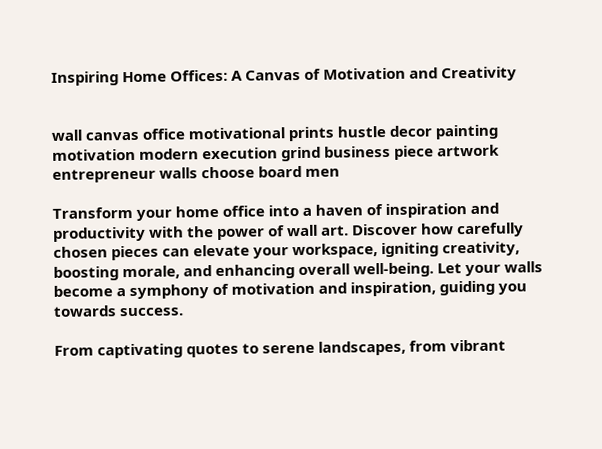Inspiring Home Offices: A Canvas of Motivation and Creativity


wall canvas office motivational prints hustle decor painting motivation modern execution grind business piece artwork entrepreneur walls choose board men

Transform your home office into a haven of inspiration and productivity with the power of wall art. Discover how carefully chosen pieces can elevate your workspace, igniting creativity, boosting morale, and enhancing overall well-being. Let your walls become a symphony of motivation and inspiration, guiding you towards success.

From captivating quotes to serene landscapes, from vibrant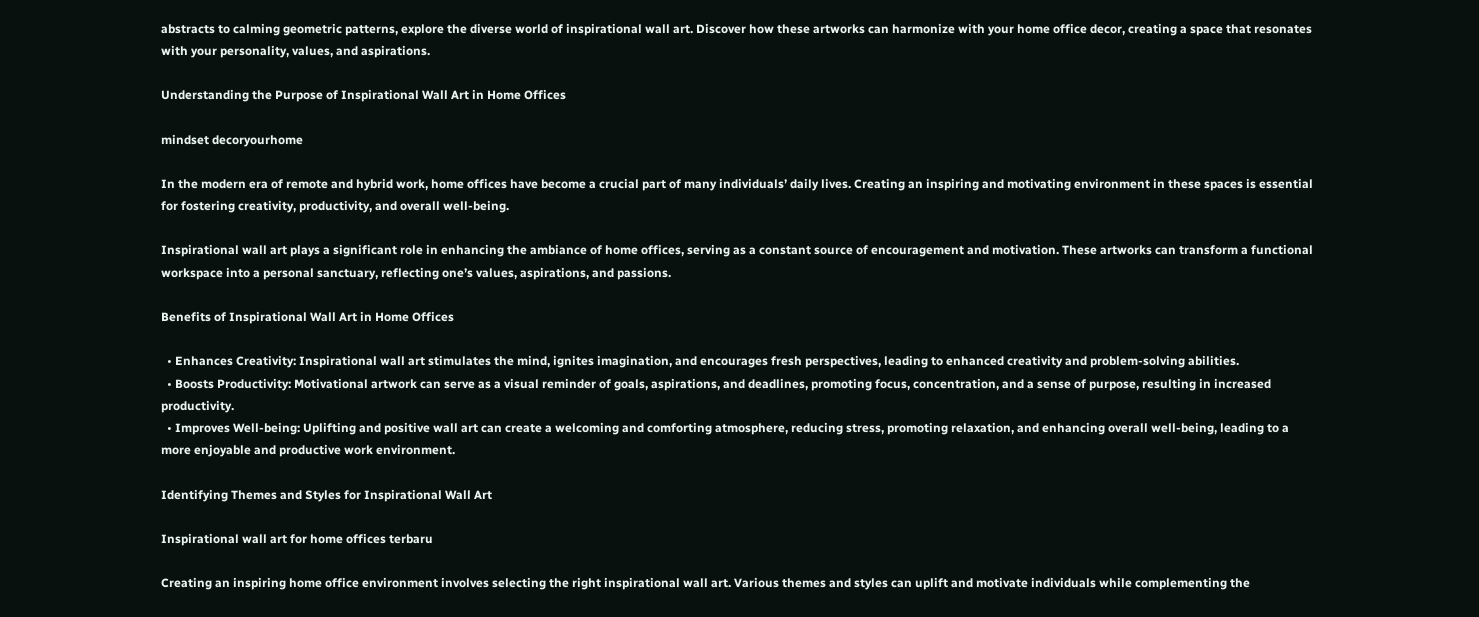abstracts to calming geometric patterns, explore the diverse world of inspirational wall art. Discover how these artworks can harmonize with your home office decor, creating a space that resonates with your personality, values, and aspirations.

Understanding the Purpose of Inspirational Wall Art in Home Offices

mindset decoryourhome

In the modern era of remote and hybrid work, home offices have become a crucial part of many individuals’ daily lives. Creating an inspiring and motivating environment in these spaces is essential for fostering creativity, productivity, and overall well-being.

Inspirational wall art plays a significant role in enhancing the ambiance of home offices, serving as a constant source of encouragement and motivation. These artworks can transform a functional workspace into a personal sanctuary, reflecting one’s values, aspirations, and passions.

Benefits of Inspirational Wall Art in Home Offices

  • Enhances Creativity: Inspirational wall art stimulates the mind, ignites imagination, and encourages fresh perspectives, leading to enhanced creativity and problem-solving abilities.
  • Boosts Productivity: Motivational artwork can serve as a visual reminder of goals, aspirations, and deadlines, promoting focus, concentration, and a sense of purpose, resulting in increased productivity.
  • Improves Well-being: Uplifting and positive wall art can create a welcoming and comforting atmosphere, reducing stress, promoting relaxation, and enhancing overall well-being, leading to a more enjoyable and productive work environment.

Identifying Themes and Styles for Inspirational Wall Art

Inspirational wall art for home offices terbaru

Creating an inspiring home office environment involves selecting the right inspirational wall art. Various themes and styles can uplift and motivate individuals while complementing the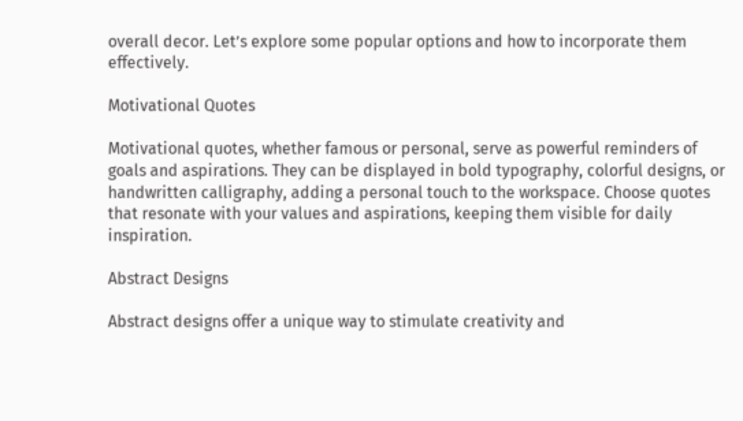overall decor. Let’s explore some popular options and how to incorporate them effectively.

Motivational Quotes

Motivational quotes, whether famous or personal, serve as powerful reminders of goals and aspirations. They can be displayed in bold typography, colorful designs, or handwritten calligraphy, adding a personal touch to the workspace. Choose quotes that resonate with your values and aspirations, keeping them visible for daily inspiration.

Abstract Designs

Abstract designs offer a unique way to stimulate creativity and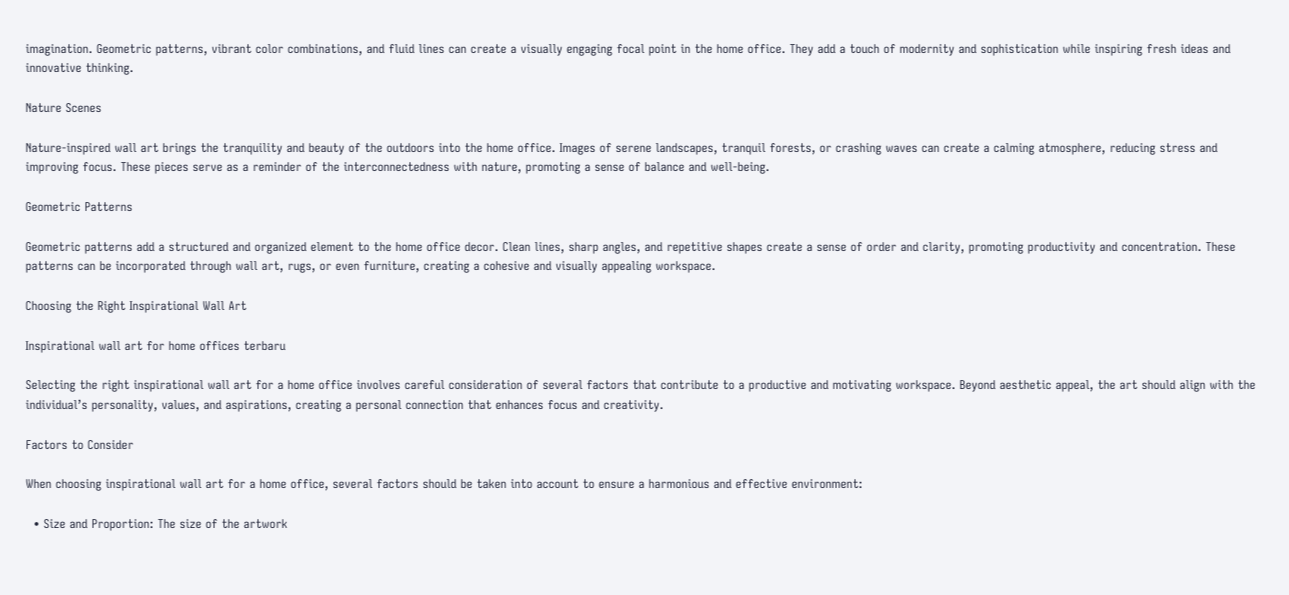imagination. Geometric patterns, vibrant color combinations, and fluid lines can create a visually engaging focal point in the home office. They add a touch of modernity and sophistication while inspiring fresh ideas and innovative thinking.

Nature Scenes

Nature-inspired wall art brings the tranquility and beauty of the outdoors into the home office. Images of serene landscapes, tranquil forests, or crashing waves can create a calming atmosphere, reducing stress and improving focus. These pieces serve as a reminder of the interconnectedness with nature, promoting a sense of balance and well-being.

Geometric Patterns

Geometric patterns add a structured and organized element to the home office decor. Clean lines, sharp angles, and repetitive shapes create a sense of order and clarity, promoting productivity and concentration. These patterns can be incorporated through wall art, rugs, or even furniture, creating a cohesive and visually appealing workspace.

Choosing the Right Inspirational Wall Art

Inspirational wall art for home offices terbaru

Selecting the right inspirational wall art for a home office involves careful consideration of several factors that contribute to a productive and motivating workspace. Beyond aesthetic appeal, the art should align with the individual’s personality, values, and aspirations, creating a personal connection that enhances focus and creativity.

Factors to Consider

When choosing inspirational wall art for a home office, several factors should be taken into account to ensure a harmonious and effective environment:

  • Size and Proportion: The size of the artwork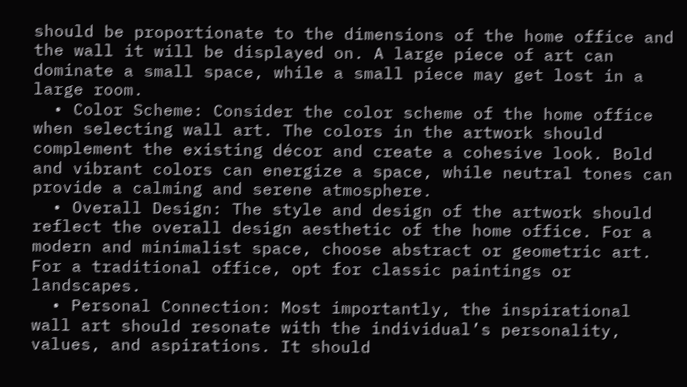should be proportionate to the dimensions of the home office and the wall it will be displayed on. A large piece of art can dominate a small space, while a small piece may get lost in a large room.
  • Color Scheme: Consider the color scheme of the home office when selecting wall art. The colors in the artwork should complement the existing décor and create a cohesive look. Bold and vibrant colors can energize a space, while neutral tones can provide a calming and serene atmosphere.
  • Overall Design: The style and design of the artwork should reflect the overall design aesthetic of the home office. For a modern and minimalist space, choose abstract or geometric art. For a traditional office, opt for classic paintings or landscapes.
  • Personal Connection: Most importantly, the inspirational wall art should resonate with the individual’s personality, values, and aspirations. It should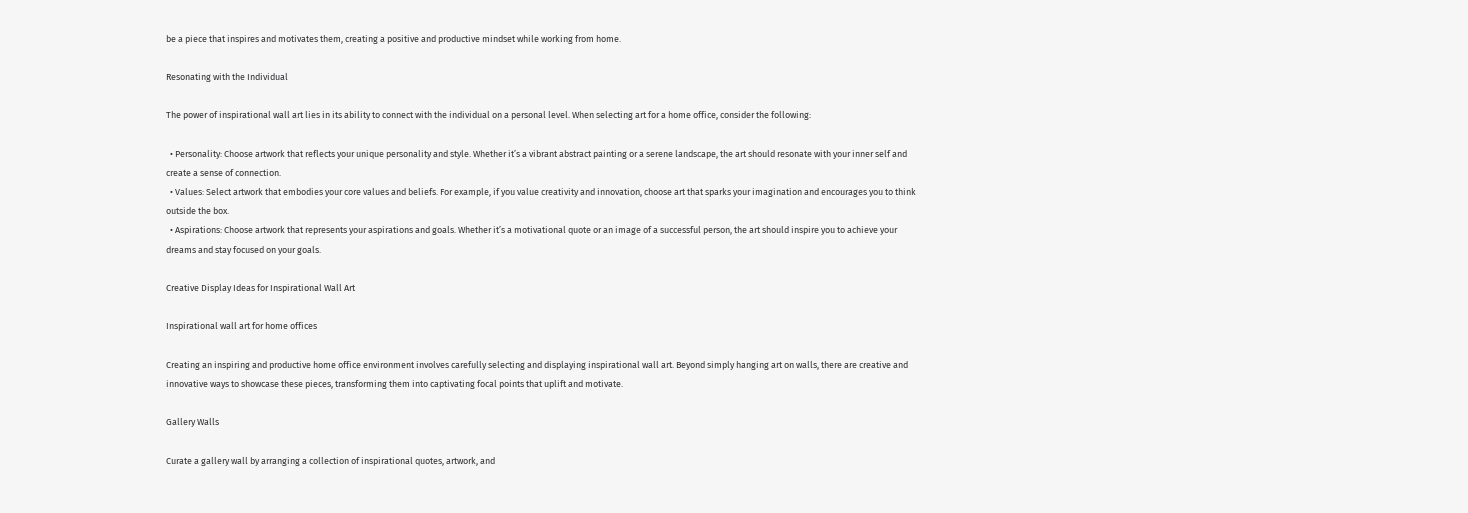be a piece that inspires and motivates them, creating a positive and productive mindset while working from home.

Resonating with the Individual

The power of inspirational wall art lies in its ability to connect with the individual on a personal level. When selecting art for a home office, consider the following:

  • Personality: Choose artwork that reflects your unique personality and style. Whether it’s a vibrant abstract painting or a serene landscape, the art should resonate with your inner self and create a sense of connection.
  • Values: Select artwork that embodies your core values and beliefs. For example, if you value creativity and innovation, choose art that sparks your imagination and encourages you to think outside the box.
  • Aspirations: Choose artwork that represents your aspirations and goals. Whether it’s a motivational quote or an image of a successful person, the art should inspire you to achieve your dreams and stay focused on your goals.

Creative Display Ideas for Inspirational Wall Art

Inspirational wall art for home offices

Creating an inspiring and productive home office environment involves carefully selecting and displaying inspirational wall art. Beyond simply hanging art on walls, there are creative and innovative ways to showcase these pieces, transforming them into captivating focal points that uplift and motivate.

Gallery Walls

Curate a gallery wall by arranging a collection of inspirational quotes, artwork, and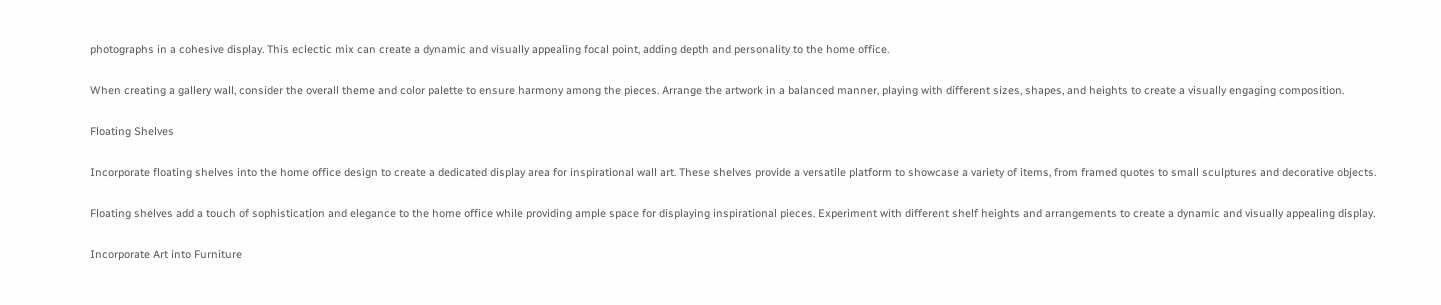photographs in a cohesive display. This eclectic mix can create a dynamic and visually appealing focal point, adding depth and personality to the home office.

When creating a gallery wall, consider the overall theme and color palette to ensure harmony among the pieces. Arrange the artwork in a balanced manner, playing with different sizes, shapes, and heights to create a visually engaging composition.

Floating Shelves

Incorporate floating shelves into the home office design to create a dedicated display area for inspirational wall art. These shelves provide a versatile platform to showcase a variety of items, from framed quotes to small sculptures and decorative objects.

Floating shelves add a touch of sophistication and elegance to the home office while providing ample space for displaying inspirational pieces. Experiment with different shelf heights and arrangements to create a dynamic and visually appealing display.

Incorporate Art into Furniture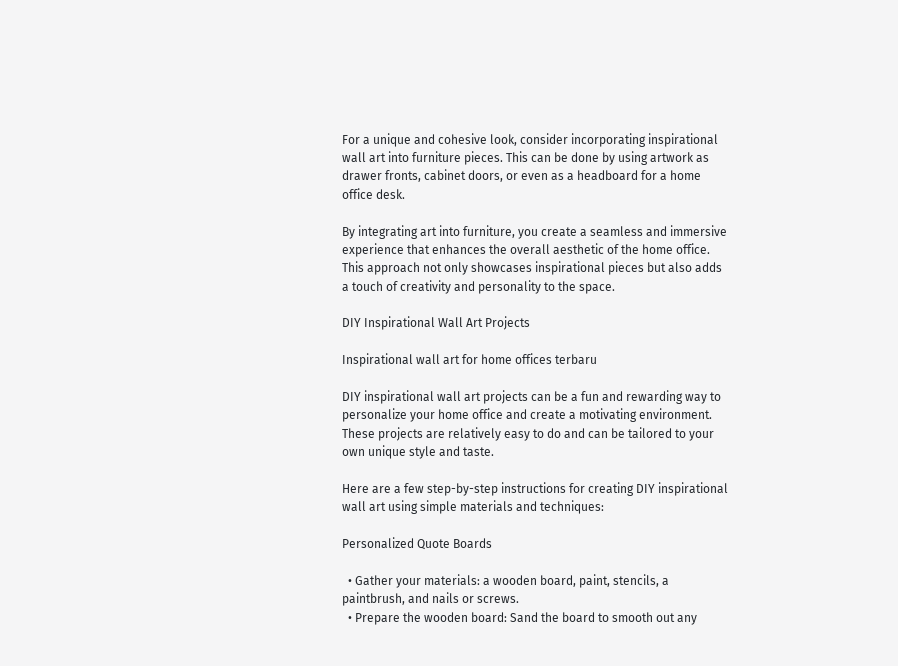For a unique and cohesive look, consider incorporating inspirational wall art into furniture pieces. This can be done by using artwork as drawer fronts, cabinet doors, or even as a headboard for a home office desk.

By integrating art into furniture, you create a seamless and immersive experience that enhances the overall aesthetic of the home office. This approach not only showcases inspirational pieces but also adds a touch of creativity and personality to the space.

DIY Inspirational Wall Art Projects

Inspirational wall art for home offices terbaru

DIY inspirational wall art projects can be a fun and rewarding way to personalize your home office and create a motivating environment. These projects are relatively easy to do and can be tailored to your own unique style and taste.

Here are a few step-by-step instructions for creating DIY inspirational wall art using simple materials and techniques:

Personalized Quote Boards

  • Gather your materials: a wooden board, paint, stencils, a paintbrush, and nails or screws.
  • Prepare the wooden board: Sand the board to smooth out any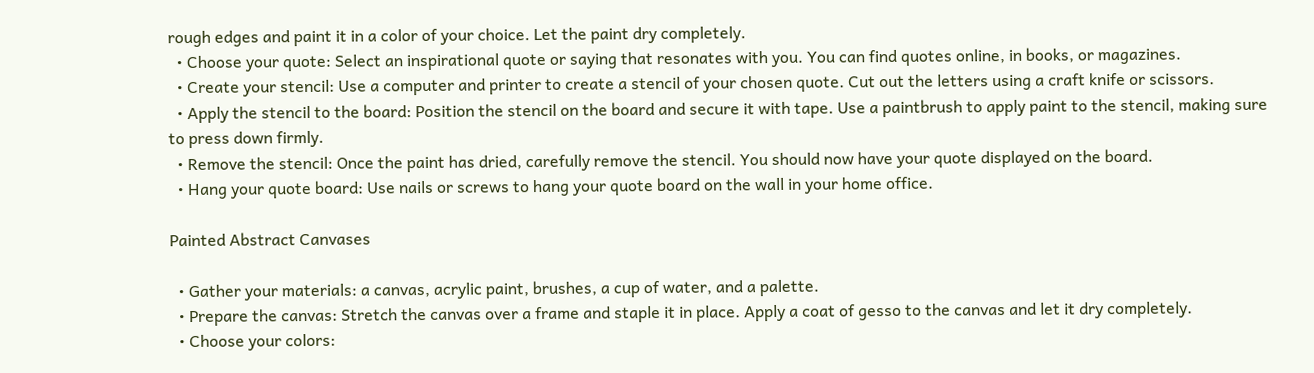rough edges and paint it in a color of your choice. Let the paint dry completely.
  • Choose your quote: Select an inspirational quote or saying that resonates with you. You can find quotes online, in books, or magazines.
  • Create your stencil: Use a computer and printer to create a stencil of your chosen quote. Cut out the letters using a craft knife or scissors.
  • Apply the stencil to the board: Position the stencil on the board and secure it with tape. Use a paintbrush to apply paint to the stencil, making sure to press down firmly.
  • Remove the stencil: Once the paint has dried, carefully remove the stencil. You should now have your quote displayed on the board.
  • Hang your quote board: Use nails or screws to hang your quote board on the wall in your home office.

Painted Abstract Canvases

  • Gather your materials: a canvas, acrylic paint, brushes, a cup of water, and a palette.
  • Prepare the canvas: Stretch the canvas over a frame and staple it in place. Apply a coat of gesso to the canvas and let it dry completely.
  • Choose your colors: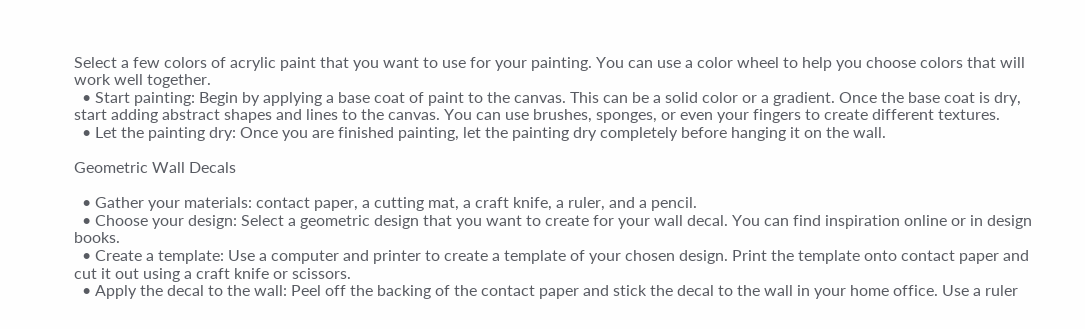Select a few colors of acrylic paint that you want to use for your painting. You can use a color wheel to help you choose colors that will work well together.
  • Start painting: Begin by applying a base coat of paint to the canvas. This can be a solid color or a gradient. Once the base coat is dry, start adding abstract shapes and lines to the canvas. You can use brushes, sponges, or even your fingers to create different textures.
  • Let the painting dry: Once you are finished painting, let the painting dry completely before hanging it on the wall.

Geometric Wall Decals

  • Gather your materials: contact paper, a cutting mat, a craft knife, a ruler, and a pencil.
  • Choose your design: Select a geometric design that you want to create for your wall decal. You can find inspiration online or in design books.
  • Create a template: Use a computer and printer to create a template of your chosen design. Print the template onto contact paper and cut it out using a craft knife or scissors.
  • Apply the decal to the wall: Peel off the backing of the contact paper and stick the decal to the wall in your home office. Use a ruler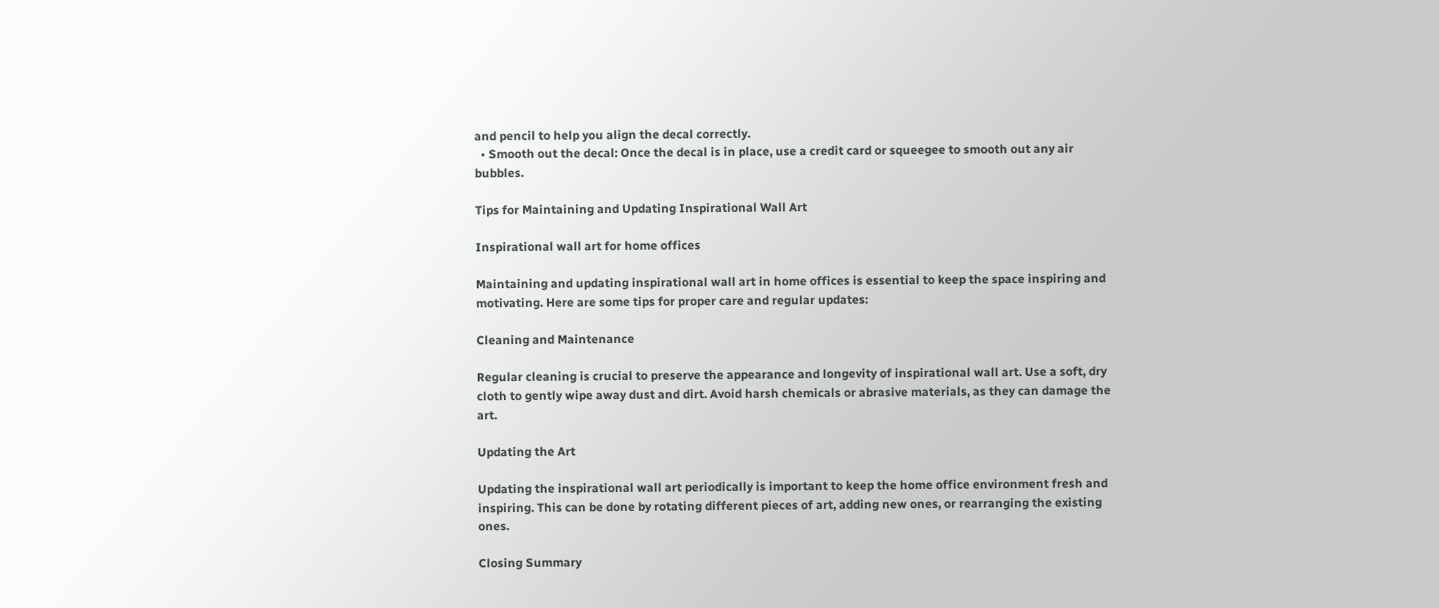and pencil to help you align the decal correctly.
  • Smooth out the decal: Once the decal is in place, use a credit card or squeegee to smooth out any air bubbles.

Tips for Maintaining and Updating Inspirational Wall Art

Inspirational wall art for home offices

Maintaining and updating inspirational wall art in home offices is essential to keep the space inspiring and motivating. Here are some tips for proper care and regular updates:

Cleaning and Maintenance

Regular cleaning is crucial to preserve the appearance and longevity of inspirational wall art. Use a soft, dry cloth to gently wipe away dust and dirt. Avoid harsh chemicals or abrasive materials, as they can damage the art.

Updating the Art

Updating the inspirational wall art periodically is important to keep the home office environment fresh and inspiring. This can be done by rotating different pieces of art, adding new ones, or rearranging the existing ones.

Closing Summary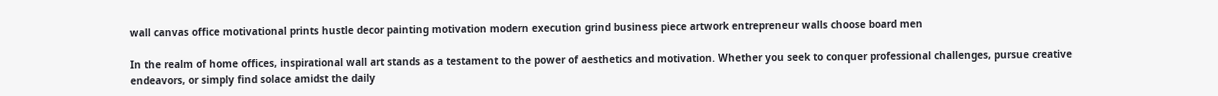wall canvas office motivational prints hustle decor painting motivation modern execution grind business piece artwork entrepreneur walls choose board men

In the realm of home offices, inspirational wall art stands as a testament to the power of aesthetics and motivation. Whether you seek to conquer professional challenges, pursue creative endeavors, or simply find solace amidst the daily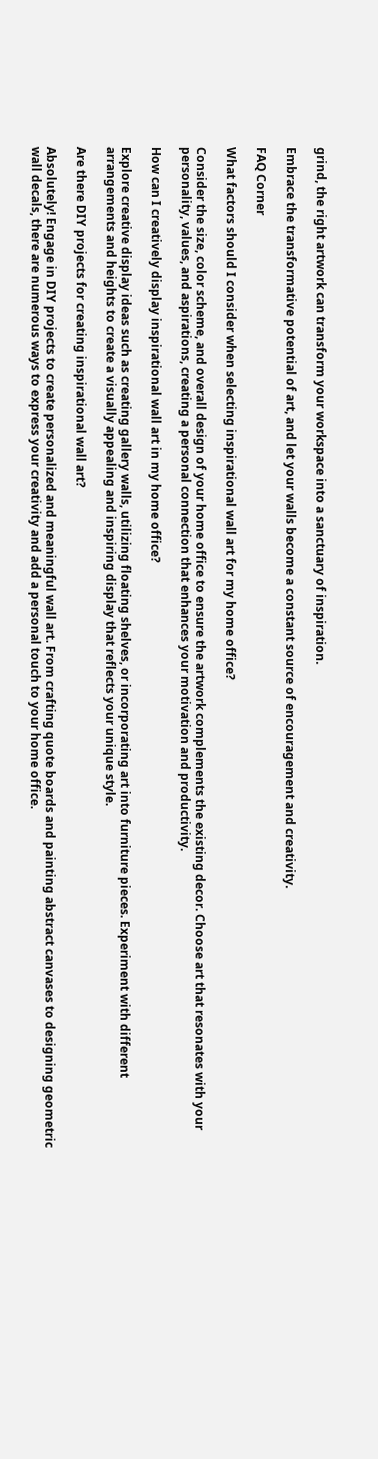grind, the right artwork can transform your workspace into a sanctuary of inspiration.

Embrace the transformative potential of art, and let your walls become a constant source of encouragement and creativity.

FAQ Corner

What factors should I consider when selecting inspirational wall art for my home office?

Consider the size, color scheme, and overall design of your home office to ensure the artwork complements the existing decor. Choose art that resonates with your personality, values, and aspirations, creating a personal connection that enhances your motivation and productivity.

How can I creatively display inspirational wall art in my home office?

Explore creative display ideas such as creating gallery walls, utilizing floating shelves, or incorporating art into furniture pieces. Experiment with different arrangements and heights to create a visually appealing and inspiring display that reflects your unique style.

Are there DIY projects for creating inspirational wall art?

Absolutely! Engage in DIY projects to create personalized and meaningful wall art. From crafting quote boards and painting abstract canvases to designing geometric wall decals, there are numerous ways to express your creativity and add a personal touch to your home office.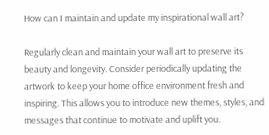How can I maintain and update my inspirational wall art?

Regularly clean and maintain your wall art to preserve its beauty and longevity. Consider periodically updating the artwork to keep your home office environment fresh and inspiring. This allows you to introduce new themes, styles, and messages that continue to motivate and uplift you.